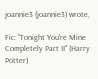joannie3 (joannie3) wrote,

Fic: "Tonight You're Mine Completely Part II" (Harry Potter)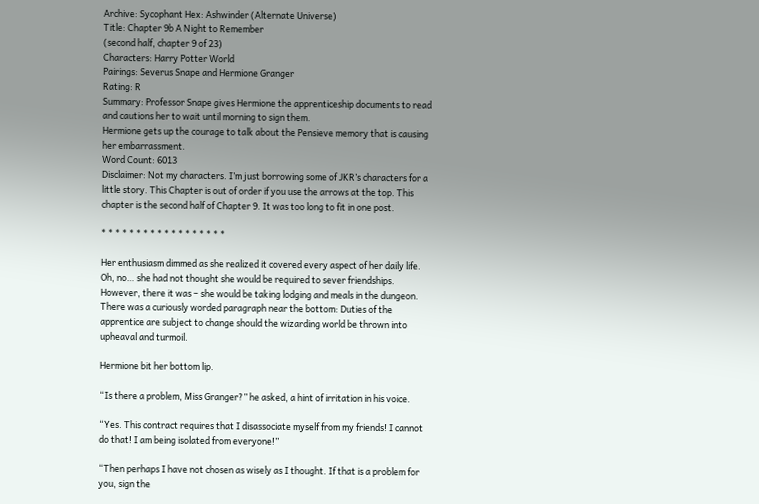Archive: Sycophant Hex: Ashwinder (Alternate Universe)
Title: Chapter 9b A Night to Remember
(second half, chapter 9 of 23)
Characters: Harry Potter World
Pairings: Severus Snape and Hermione Granger
Rating: R
Summary: Professor Snape gives Hermione the apprenticeship documents to read and cautions her to wait until morning to sign them.
Hermione gets up the courage to talk about the Pensieve memory that is causing her embarrassment.
Word Count: 6013
Disclaimer: Not my characters. I’m just borrowing some of JKR’s characters for a little story. This Chapter is out of order if you use the arrows at the top. This chapter is the second half of Chapter 9. It was too long to fit in one post.

* * * * * * * * * * * * * * * * * *

Her enthusiasm dimmed as she realized it covered every aspect of her daily life. Oh, no… she had not thought she would be required to sever friendships. However, there it was – she would be taking lodging and meals in the dungeon. There was a curiously worded paragraph near the bottom: Duties of the apprentice are subject to change should the wizarding world be thrown into upheaval and turmoil.

Hermione bit her bottom lip.

“Is there a problem, Miss Granger?” he asked, a hint of irritation in his voice.

“Yes. This contract requires that I disassociate myself from my friends! I cannot do that! I am being isolated from everyone!”

“Then perhaps I have not chosen as wisely as I thought. If that is a problem for you, sign the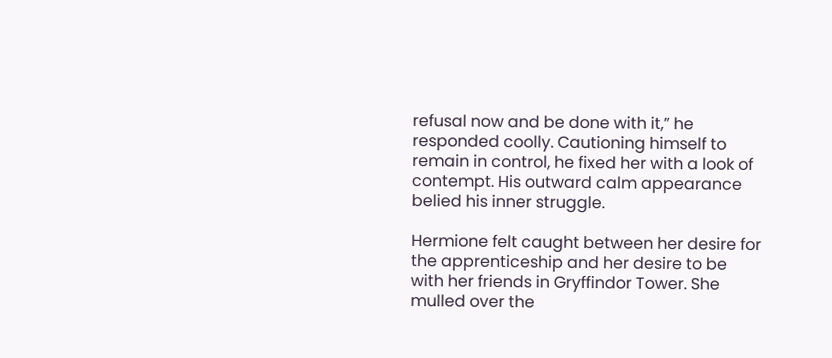refusal now and be done with it,” he responded coolly. Cautioning himself to remain in control, he fixed her with a look of contempt. His outward calm appearance belied his inner struggle.

Hermione felt caught between her desire for the apprenticeship and her desire to be with her friends in Gryffindor Tower. She mulled over the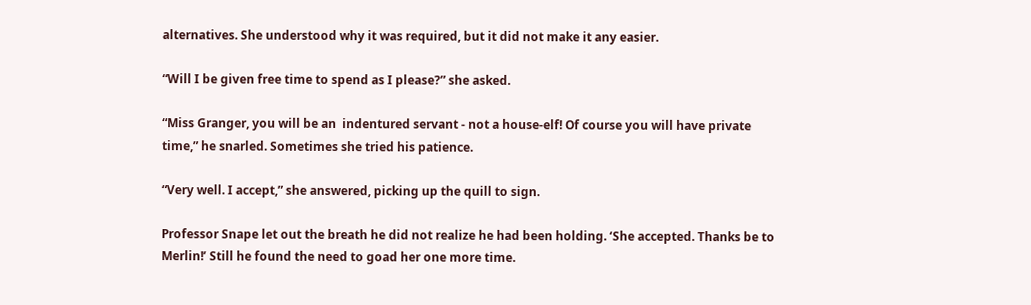alternatives. She understood why it was required, but it did not make it any easier.

“Will I be given free time to spend as I please?” she asked.

“Miss Granger, you will be an  indentured servant - not a house-elf! Of course you will have private time,” he snarled. Sometimes she tried his patience.

“Very well. I accept,” she answered, picking up the quill to sign.

Professor Snape let out the breath he did not realize he had been holding. ‘She accepted. Thanks be to Merlin!’ Still he found the need to goad her one more time.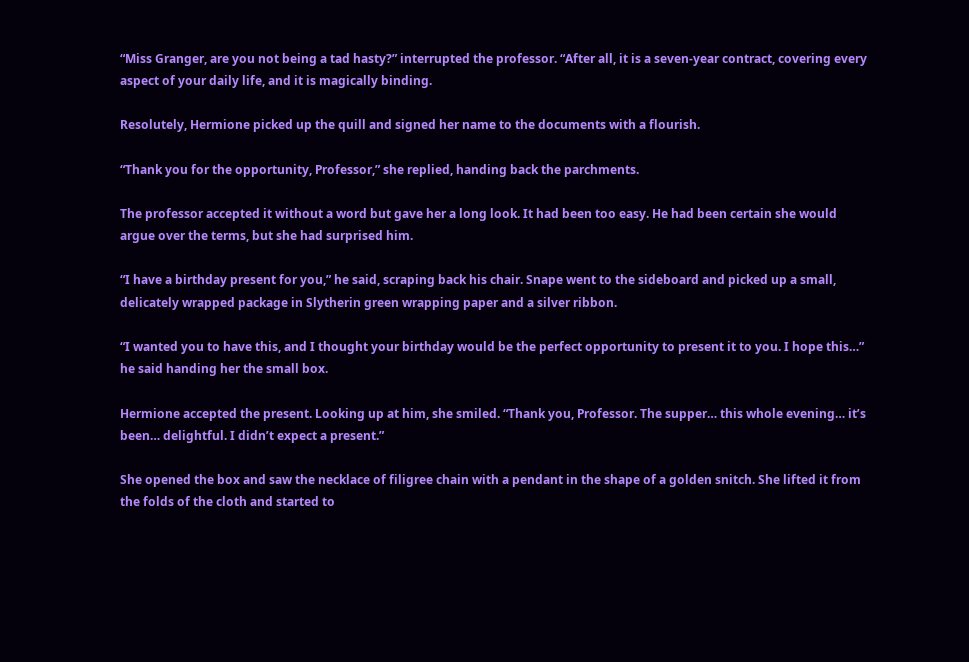“Miss Granger, are you not being a tad hasty?” interrupted the professor. “After all, it is a seven-year contract, covering every aspect of your daily life, and it is magically binding.

Resolutely, Hermione picked up the quill and signed her name to the documents with a flourish.

“Thank you for the opportunity, Professor,” she replied, handing back the parchments.

The professor accepted it without a word but gave her a long look. It had been too easy. He had been certain she would argue over the terms, but she had surprised him.

“I have a birthday present for you,” he said, scraping back his chair. Snape went to the sideboard and picked up a small, delicately wrapped package in Slytherin green wrapping paper and a silver ribbon.

“I wanted you to have this, and I thought your birthday would be the perfect opportunity to present it to you. I hope this…” he said handing her the small box.

Hermione accepted the present. Looking up at him, she smiled. “Thank you, Professor. The supper… this whole evening… it’s been… delightful. I didn’t expect a present.”

She opened the box and saw the necklace of filigree chain with a pendant in the shape of a golden snitch. She lifted it from the folds of the cloth and started to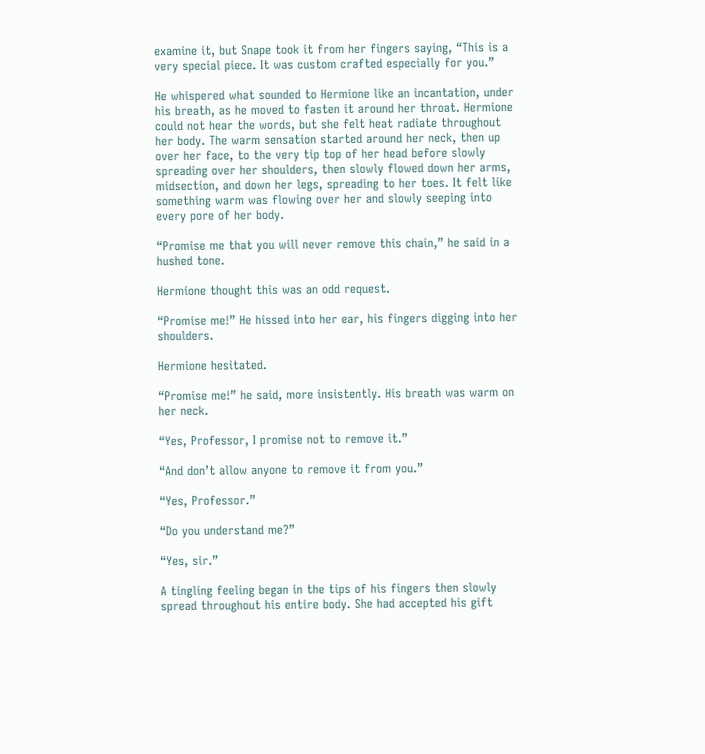examine it, but Snape took it from her fingers saying, “This is a very special piece. It was custom crafted especially for you.”

He whispered what sounded to Hermione like an incantation, under his breath, as he moved to fasten it around her throat. Hermione could not hear the words, but she felt heat radiate throughout her body. The warm sensation started around her neck, then up over her face, to the very tip top of her head before slowly spreading over her shoulders, then slowly flowed down her arms, midsection, and down her legs, spreading to her toes. It felt like something warm was flowing over her and slowly seeping into every pore of her body.

“Promise me that you will never remove this chain,” he said in a hushed tone.

Hermione thought this was an odd request.

“Promise me!” He hissed into her ear, his fingers digging into her shoulders.

Hermione hesitated.

“Promise me!” he said, more insistently. His breath was warm on her neck.

“Yes, Professor, I promise not to remove it.”

“And don’t allow anyone to remove it from you.”

“Yes, Professor.”

“Do you understand me?”

“Yes, sir.”

A tingling feeling began in the tips of his fingers then slowly spread throughout his entire body. She had accepted his gift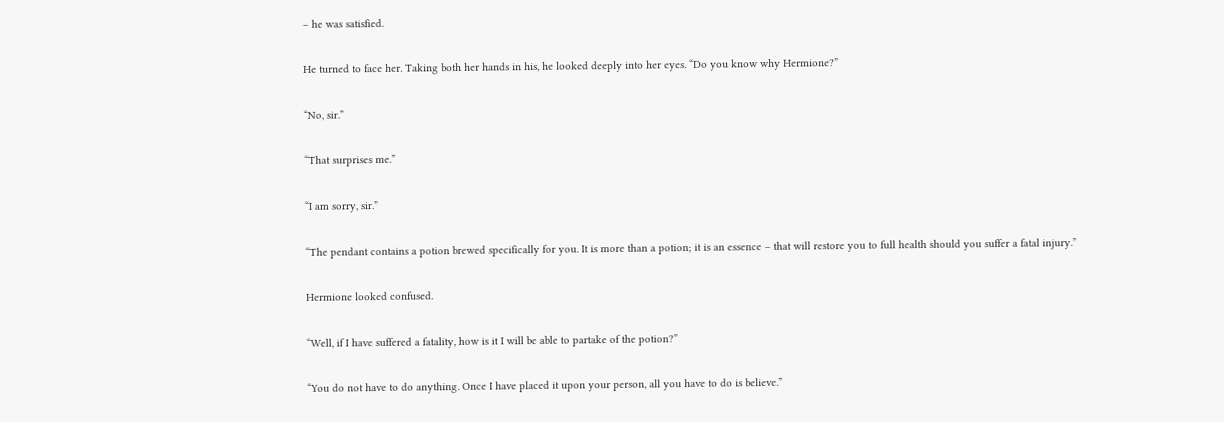– he was satisfied.

He turned to face her. Taking both her hands in his, he looked deeply into her eyes. “Do you know why Hermione?”

“No, sir.”

“That surprises me.”

“I am sorry, sir.”

“The pendant contains a potion brewed specifically for you. It is more than a potion; it is an essence – that will restore you to full health should you suffer a fatal injury.”

Hermione looked confused.

“Well, if I have suffered a fatality, how is it I will be able to partake of the potion?”

“You do not have to do anything. Once I have placed it upon your person, all you have to do is believe.”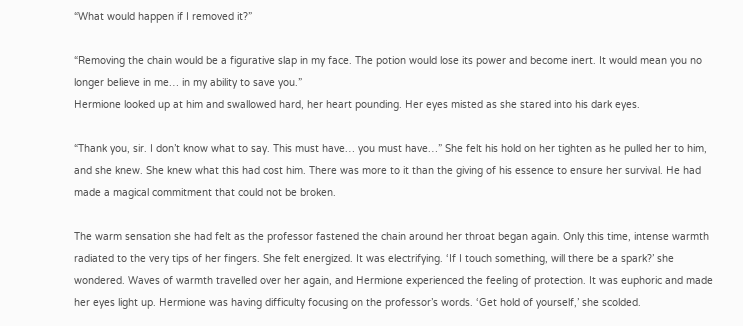“What would happen if I removed it?”

“Removing the chain would be a figurative slap in my face. The potion would lose its power and become inert. It would mean you no longer believe in me… in my ability to save you.”
Hermione looked up at him and swallowed hard, her heart pounding. Her eyes misted as she stared into his dark eyes.

“Thank you, sir. I don’t know what to say. This must have… you must have…” She felt his hold on her tighten as he pulled her to him, and she knew. She knew what this had cost him. There was more to it than the giving of his essence to ensure her survival. He had made a magical commitment that could not be broken.

The warm sensation she had felt as the professor fastened the chain around her throat began again. Only this time, intense warmth radiated to the very tips of her fingers. She felt energized. It was electrifying. ‘If I touch something, will there be a spark?’ she wondered. Waves of warmth travelled over her again, and Hermione experienced the feeling of protection. It was euphoric and made her eyes light up. Hermione was having difficulty focusing on the professor’s words. ‘Get hold of yourself,’ she scolded.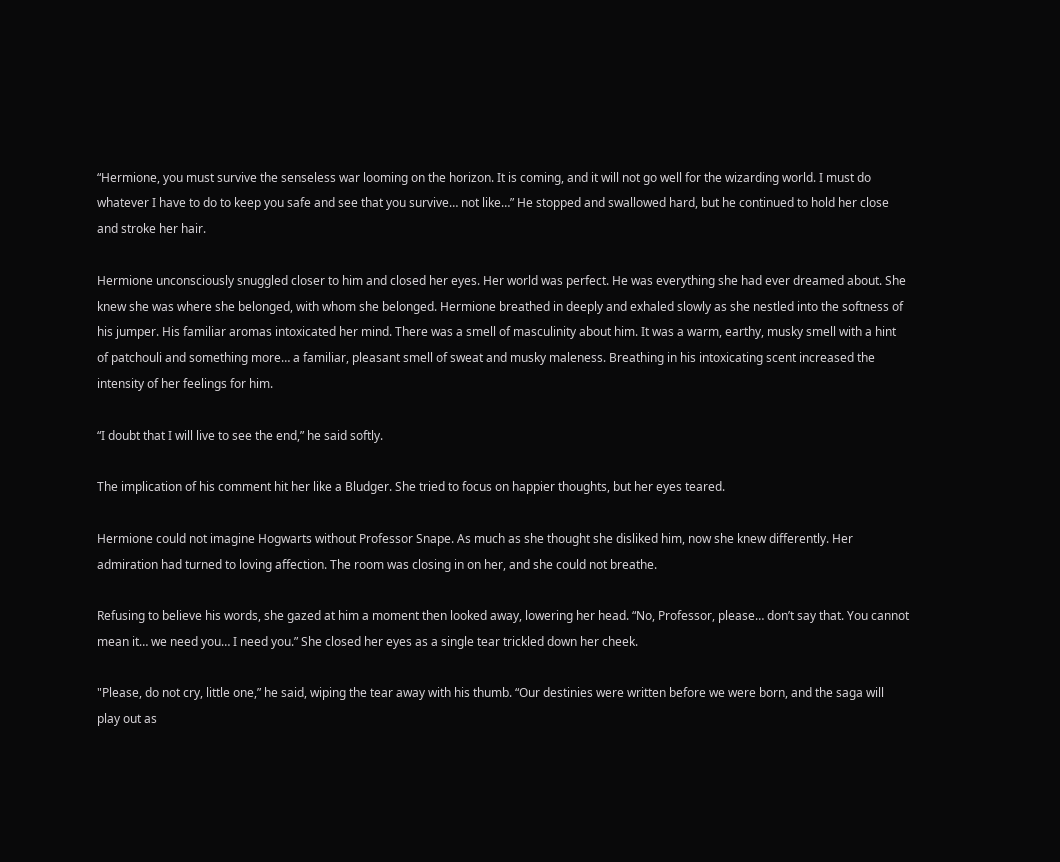“Hermione, you must survive the senseless war looming on the horizon. It is coming, and it will not go well for the wizarding world. I must do whatever I have to do to keep you safe and see that you survive… not like…” He stopped and swallowed hard, but he continued to hold her close and stroke her hair.

Hermione unconsciously snuggled closer to him and closed her eyes. Her world was perfect. He was everything she had ever dreamed about. She knew she was where she belonged, with whom she belonged. Hermione breathed in deeply and exhaled slowly as she nestled into the softness of his jumper. His familiar aromas intoxicated her mind. There was a smell of masculinity about him. It was a warm, earthy, musky smell with a hint of patchouli and something more… a familiar, pleasant smell of sweat and musky maleness. Breathing in his intoxicating scent increased the intensity of her feelings for him.

“I doubt that I will live to see the end,” he said softly.

The implication of his comment hit her like a Bludger. She tried to focus on happier thoughts, but her eyes teared.

Hermione could not imagine Hogwarts without Professor Snape. As much as she thought she disliked him, now she knew differently. Her admiration had turned to loving affection. The room was closing in on her, and she could not breathe.

Refusing to believe his words, she gazed at him a moment then looked away, lowering her head. “No, Professor, please… don’t say that. You cannot mean it… we need you… I need you.” She closed her eyes as a single tear trickled down her cheek.

"Please, do not cry, little one,” he said, wiping the tear away with his thumb. “Our destinies were written before we were born, and the saga will play out as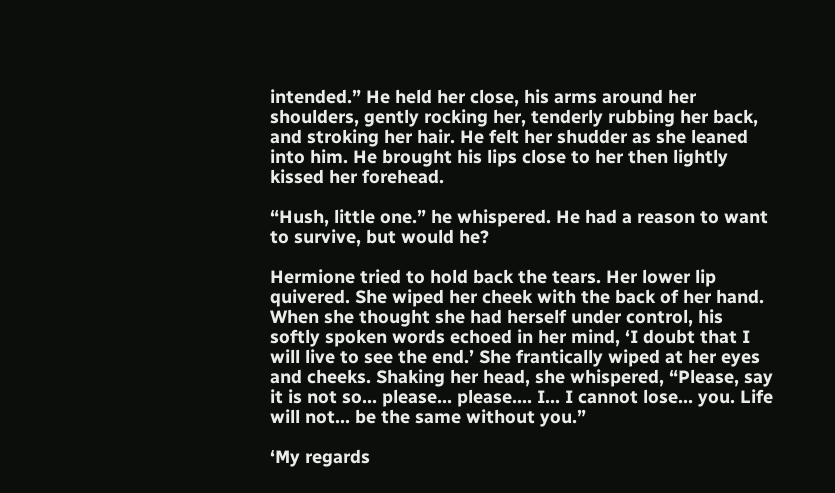intended.” He held her close, his arms around her shoulders, gently rocking her, tenderly rubbing her back, and stroking her hair. He felt her shudder as she leaned into him. He brought his lips close to her then lightly kissed her forehead.

“Hush, little one.” he whispered. He had a reason to want to survive, but would he?

Hermione tried to hold back the tears. Her lower lip quivered. She wiped her cheek with the back of her hand. When she thought she had herself under control, his softly spoken words echoed in her mind, ‘I doubt that I will live to see the end.’ She frantically wiped at her eyes and cheeks. Shaking her head, she whispered, “Please, say it is not so… please… please…. I… I cannot lose… you. Life will not… be the same without you.”

‘My regards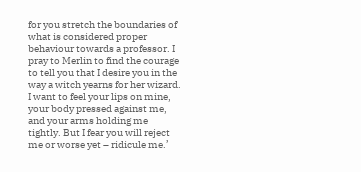for you stretch the boundaries of what is considered proper behaviour towards a professor. I pray to Merlin to find the courage to tell you that I desire you in the way a witch yearns for her wizard. I want to feel your lips on mine, your body pressed against me, and your arms holding me tightly. But I fear you will reject me or worse yet – ridicule me.’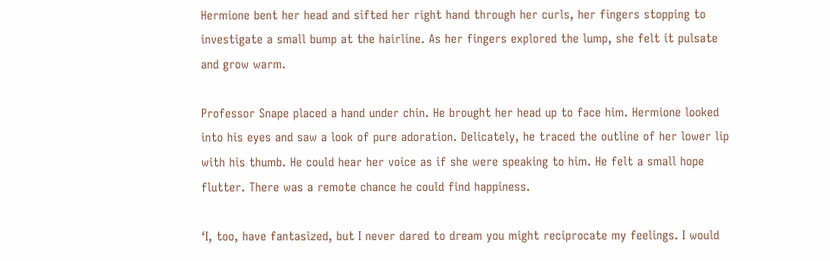Hermione bent her head and sifted her right hand through her curls, her fingers stopping to investigate a small bump at the hairline. As her fingers explored the lump, she felt it pulsate and grow warm.

Professor Snape placed a hand under chin. He brought her head up to face him. Hermione looked into his eyes and saw a look of pure adoration. Delicately, he traced the outline of her lower lip with his thumb. He could hear her voice as if she were speaking to him. He felt a small hope flutter. There was a remote chance he could find happiness.

‘I, too, have fantasized, but I never dared to dream you might reciprocate my feelings. I would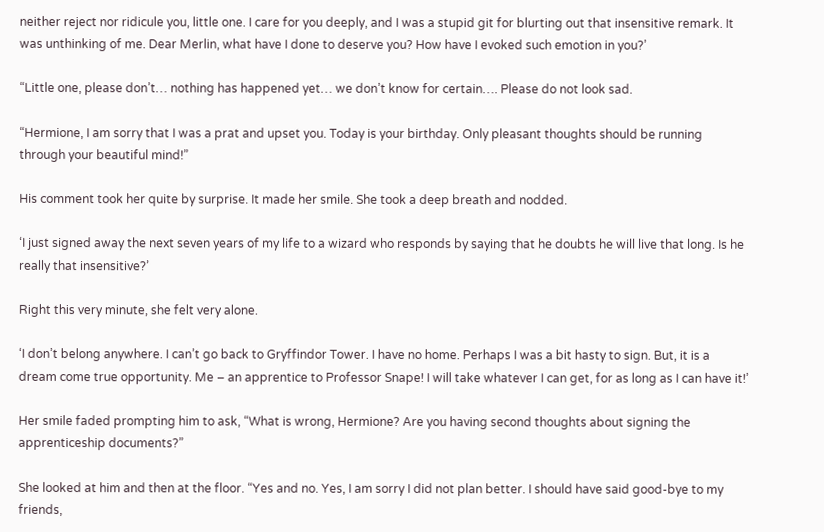neither reject nor ridicule you, little one. I care for you deeply, and I was a stupid git for blurting out that insensitive remark. It was unthinking of me. Dear Merlin, what have I done to deserve you? How have I evoked such emotion in you?’

“Little one, please don’t… nothing has happened yet… we don’t know for certain…. Please do not look sad.

“Hermione, I am sorry that I was a prat and upset you. Today is your birthday. Only pleasant thoughts should be running through your beautiful mind!”

His comment took her quite by surprise. It made her smile. She took a deep breath and nodded.

‘I just signed away the next seven years of my life to a wizard who responds by saying that he doubts he will live that long. Is he really that insensitive?’

Right this very minute, she felt very alone.

‘I don’t belong anywhere. I can’t go back to Gryffindor Tower. I have no home. Perhaps I was a bit hasty to sign. But, it is a dream come true opportunity. Me – an apprentice to Professor Snape! I will take whatever I can get, for as long as I can have it!’

Her smile faded prompting him to ask, “What is wrong, Hermione? Are you having second thoughts about signing the apprenticeship documents?”

She looked at him and then at the floor. “Yes and no. Yes, I am sorry I did not plan better. I should have said good-bye to my friends,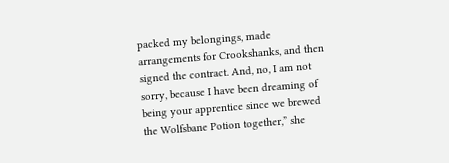packed my belongings, made arrangements for Crookshanks, and then signed the contract. And, no, I am not sorry, because I have been dreaming of being your apprentice since we brewed the Wolfsbane Potion together,” she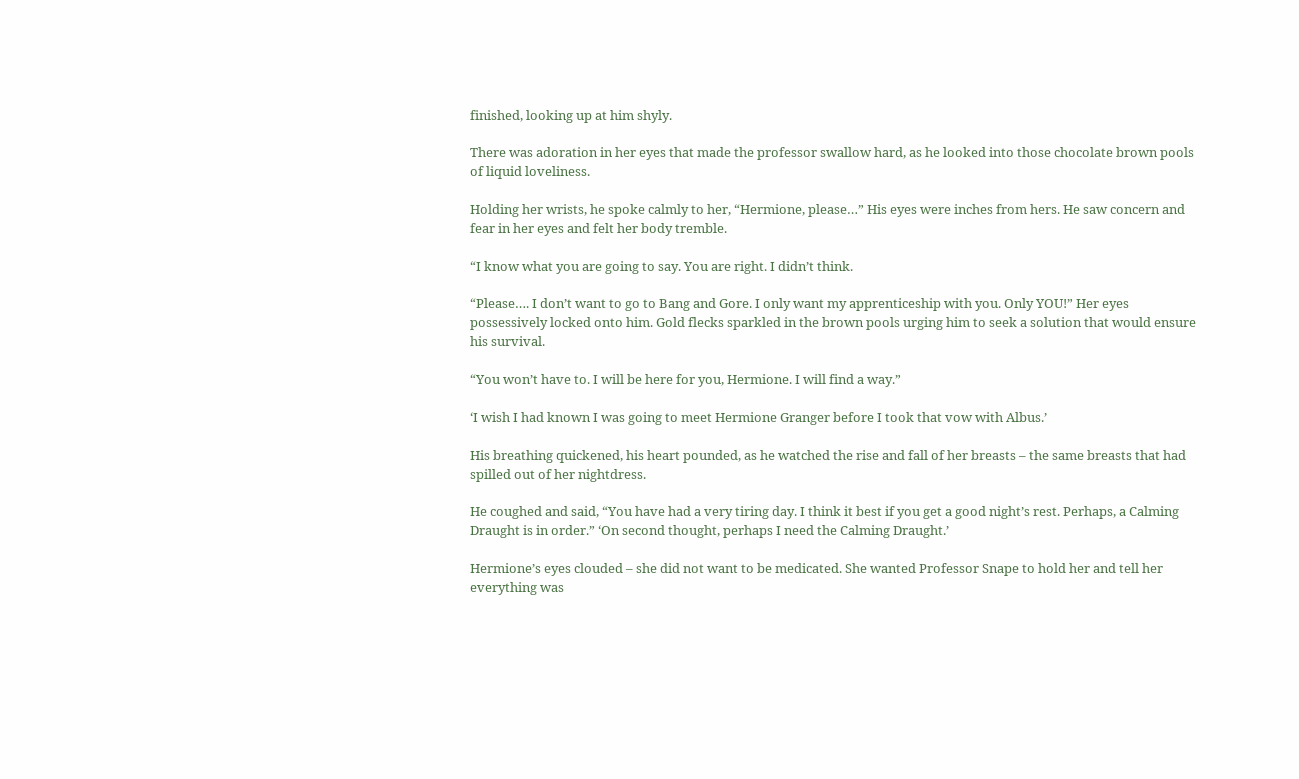finished, looking up at him shyly.

There was adoration in her eyes that made the professor swallow hard, as he looked into those chocolate brown pools of liquid loveliness.

Holding her wrists, he spoke calmly to her, “Hermione, please…” His eyes were inches from hers. He saw concern and fear in her eyes and felt her body tremble.

“I know what you are going to say. You are right. I didn’t think.

“Please…. I don’t want to go to Bang and Gore. I only want my apprenticeship with you. Only YOU!” Her eyes possessively locked onto him. Gold flecks sparkled in the brown pools urging him to seek a solution that would ensure his survival.

“You won’t have to. I will be here for you, Hermione. I will find a way.”

‘I wish I had known I was going to meet Hermione Granger before I took that vow with Albus.’

His breathing quickened, his heart pounded, as he watched the rise and fall of her breasts – the same breasts that had spilled out of her nightdress.

He coughed and said, “You have had a very tiring day. I think it best if you get a good night’s rest. Perhaps, a Calming Draught is in order.” ‘On second thought, perhaps I need the Calming Draught.’

Hermione’s eyes clouded – she did not want to be medicated. She wanted Professor Snape to hold her and tell her everything was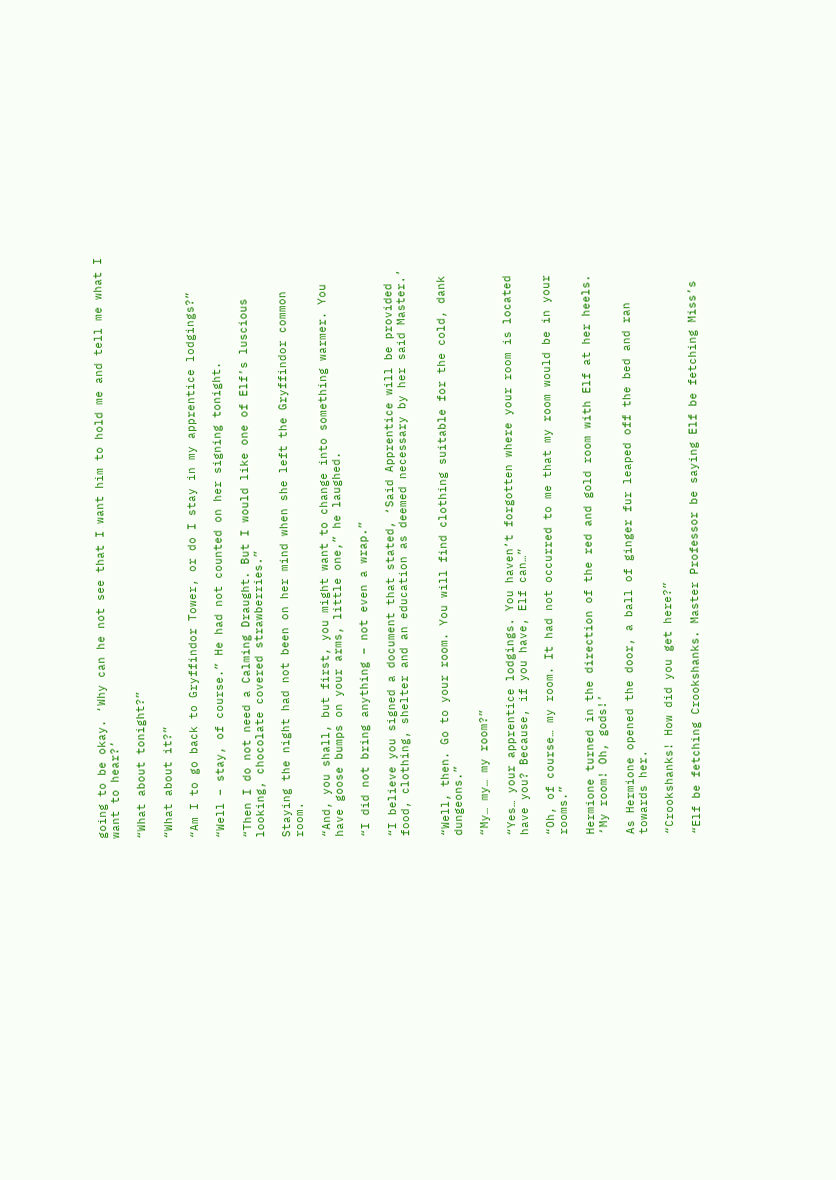going to be okay. ‘Why can he not see that I want him to hold me and tell me what I want to hear?’

“What about tonight?”

“What about it?”

“Am I to go back to Gryffindor Tower, or do I stay in my apprentice lodgings?”

“Well – stay, of course.” He had not counted on her signing tonight.

“Then I do not need a Calming Draught. But I would like one of Elf’s luscious looking, chocolate covered strawberries.”

Staying the night had not been on her mind when she left the Gryffindor common room.

“And, you shall, but first, you might want to change into something warmer. You have goose bumps on your arms, little one,” he laughed.

“I did not bring anything – not even a wrap.”

“I believe you signed a document that stated, ‘Said Apprentice will be provided food, clothing, shelter and an education as deemed necessary by her said Master.’


“Well, then. Go to your room. You will find clothing suitable for the cold, dank dungeons.”

“My… my… my room?”

“Yes… your apprentice lodgings. You haven’t forgotten where your room is located have you? Because, if you have, Elf can…”

“Oh, of course… my room. It had not occurred to me that my room would be in your rooms.”

Hermione turned in the direction of the red and gold room with Elf at her heels. ‘My room! Oh, gods!’

As Hermione opened the door, a ball of ginger fur leaped off the bed and ran towards her.

“Crookshanks! How did you get here?”

“Elf be fetching Crookshanks. Master Professor be saying Elf be fetching Miss’s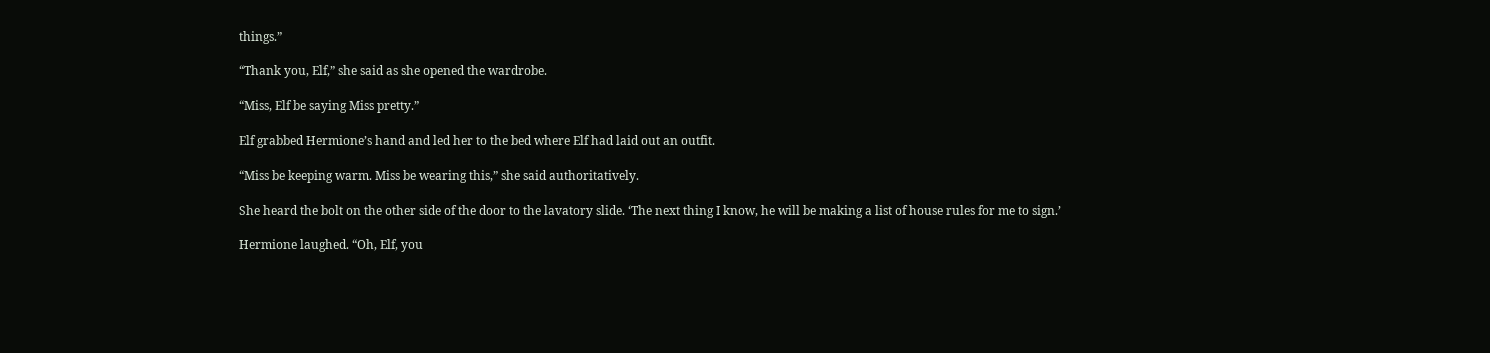things.”

“Thank you, Elf,” she said as she opened the wardrobe.

“Miss, Elf be saying Miss pretty.”

Elf grabbed Hermione’s hand and led her to the bed where Elf had laid out an outfit.

“Miss be keeping warm. Miss be wearing this,” she said authoritatively.

She heard the bolt on the other side of the door to the lavatory slide. ‘The next thing I know, he will be making a list of house rules for me to sign.’

Hermione laughed. “Oh, Elf, you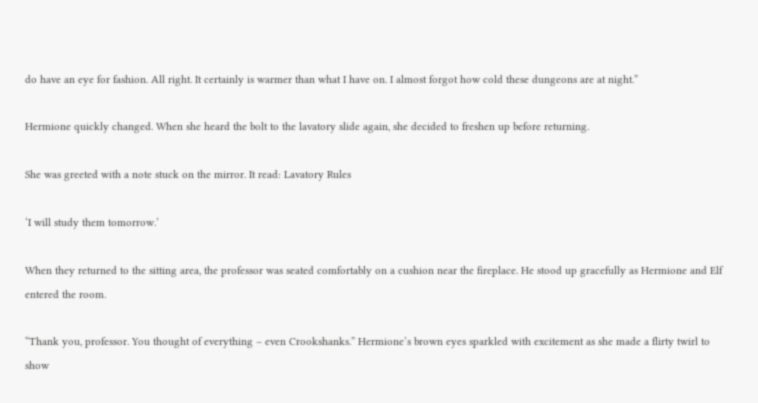do have an eye for fashion. All right. It certainly is warmer than what I have on. I almost forgot how cold these dungeons are at night.”

Hermione quickly changed. When she heard the bolt to the lavatory slide again, she decided to freshen up before returning.

She was greeted with a note stuck on the mirror. It read: Lavatory Rules

‘I will study them tomorrow.’

When they returned to the sitting area, the professor was seated comfortably on a cushion near the fireplace. He stood up gracefully as Hermione and Elf entered the room.

“Thank you, professor. You thought of everything – even Crookshanks.” Hermione’s brown eyes sparkled with excitement as she made a flirty twirl to show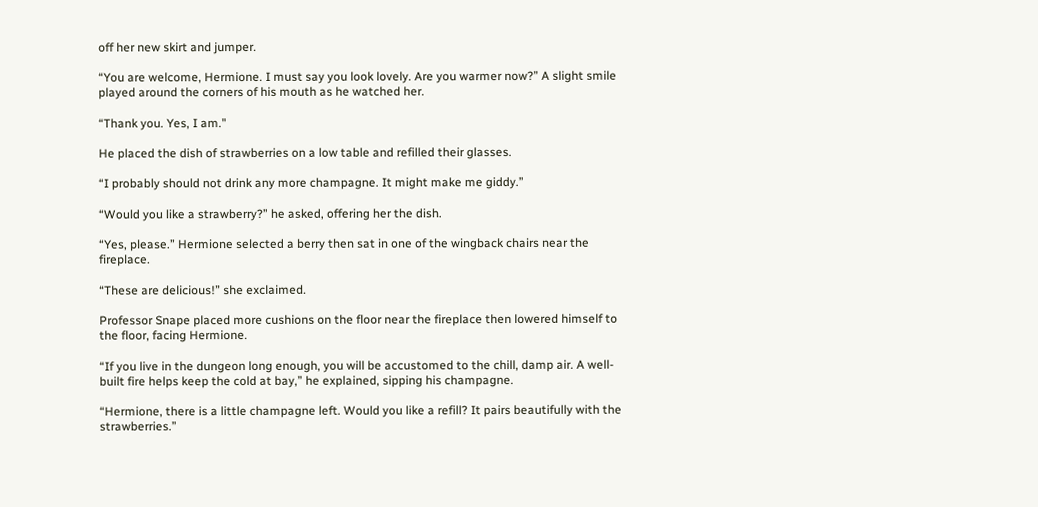off her new skirt and jumper.

“You are welcome, Hermione. I must say you look lovely. Are you warmer now?” A slight smile played around the corners of his mouth as he watched her.

“Thank you. Yes, I am."

He placed the dish of strawberries on a low table and refilled their glasses.

“I probably should not drink any more champagne. It might make me giddy.”

“Would you like a strawberry?” he asked, offering her the dish.

“Yes, please.” Hermione selected a berry then sat in one of the wingback chairs near the fireplace.

“These are delicious!” she exclaimed.

Professor Snape placed more cushions on the floor near the fireplace then lowered himself to the floor, facing Hermione.

“If you live in the dungeon long enough, you will be accustomed to the chill, damp air. A well-built fire helps keep the cold at bay,” he explained, sipping his champagne.

“Hermione, there is a little champagne left. Would you like a refill? It pairs beautifully with the strawberries.”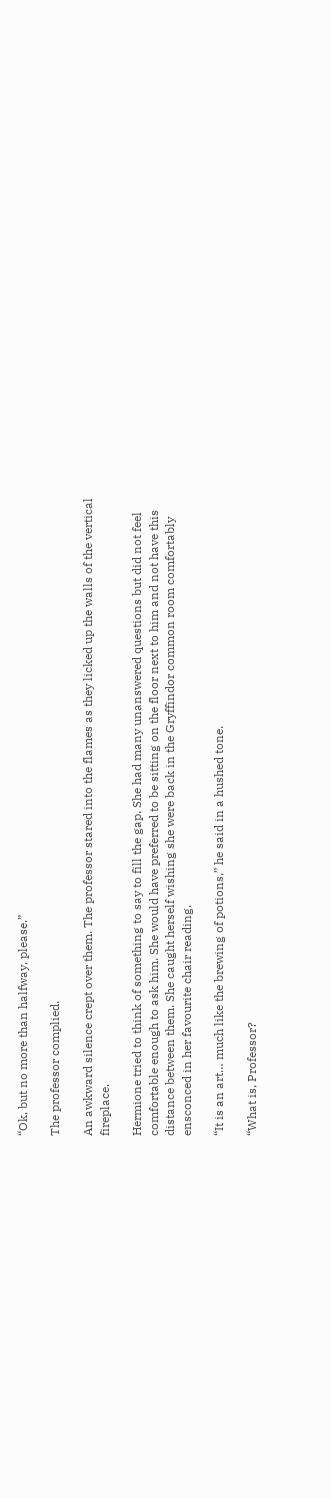“Ok, but no more than halfway, please.”

The professor complied.

An awkward silence crept over them. The professor stared into the flames as they licked up the walls of the vertical fireplace.

Hermione tried to think of something to say to fill the gap. She had many unanswered questions but did not feel comfortable enough to ask him. She would have preferred to be sitting on the floor next to him and not have this distance between them. She caught herself wishing she were back in the Gryffindor common room comfortably ensconced in her favourite chair reading.

“It is an art… much like the brewing of potions,” he said in a hushed tone.

“What is, Professor?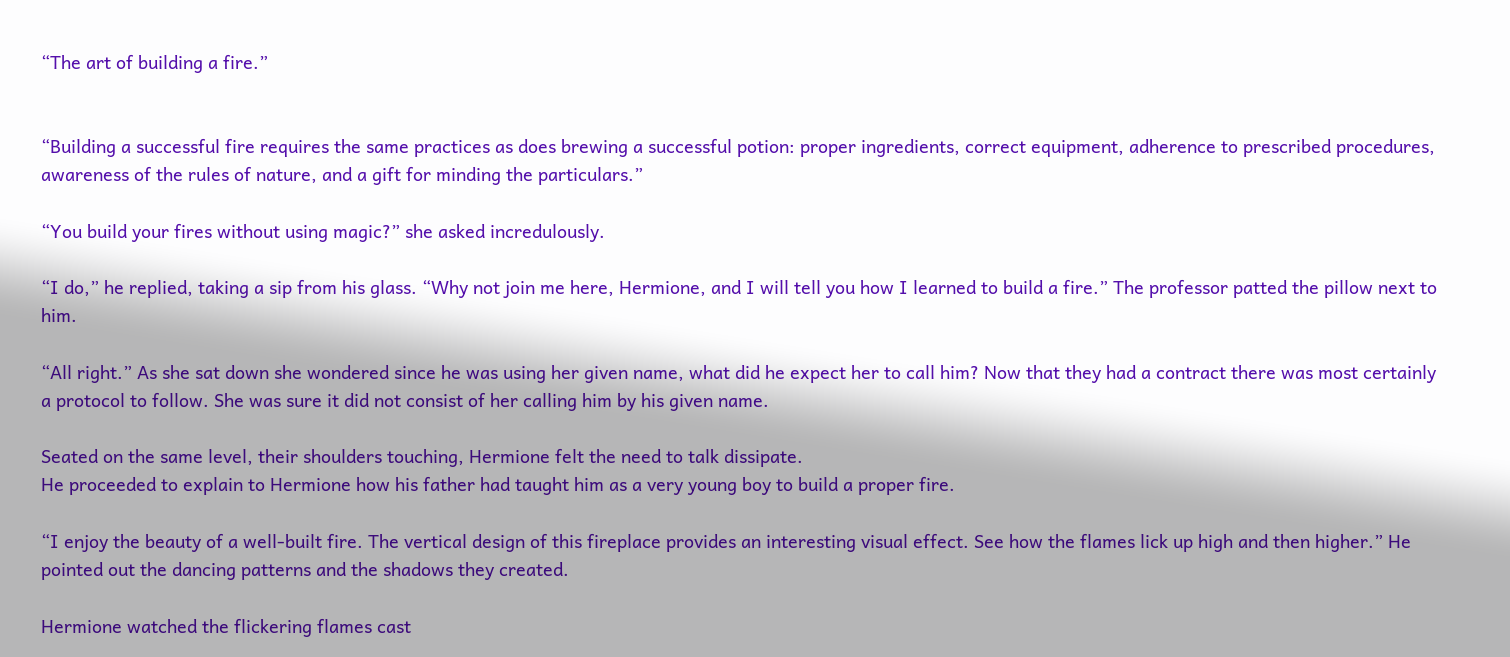“The art of building a fire.”


“Building a successful fire requires the same practices as does brewing a successful potion: proper ingredients, correct equipment, adherence to prescribed procedures, awareness of the rules of nature, and a gift for minding the particulars.”

“You build your fires without using magic?” she asked incredulously.

“I do,” he replied, taking a sip from his glass. “Why not join me here, Hermione, and I will tell you how I learned to build a fire.” The professor patted the pillow next to him.

“All right.” As she sat down she wondered since he was using her given name, what did he expect her to call him? Now that they had a contract there was most certainly a protocol to follow. She was sure it did not consist of her calling him by his given name.

Seated on the same level, their shoulders touching, Hermione felt the need to talk dissipate.
He proceeded to explain to Hermione how his father had taught him as a very young boy to build a proper fire.

“I enjoy the beauty of a well-built fire. The vertical design of this fireplace provides an interesting visual effect. See how the flames lick up high and then higher.” He pointed out the dancing patterns and the shadows they created.

Hermione watched the flickering flames cast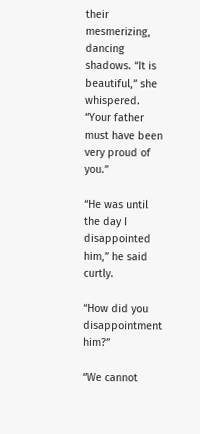their mesmerizing, dancing shadows. “It is beautiful,” she whispered. “Your father must have been very proud of you.”

“He was until the day I disappointed him,” he said curtly.

“How did you disappointment him?”

“We cannot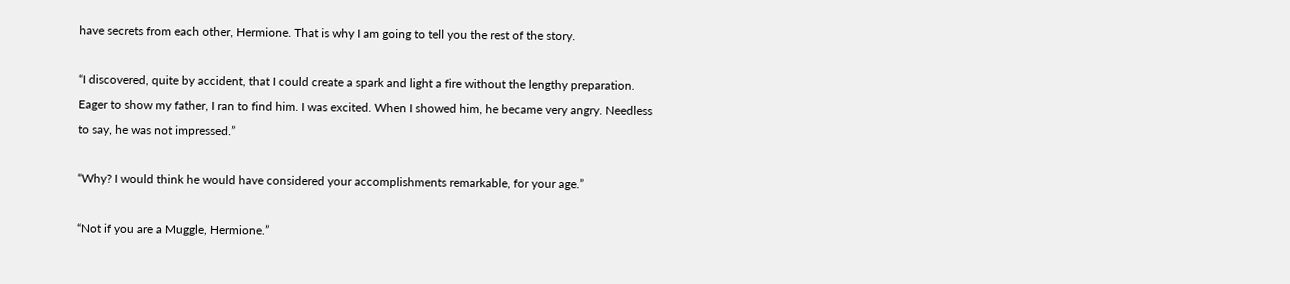have secrets from each other, Hermione. That is why I am going to tell you the rest of the story.

“I discovered, quite by accident, that I could create a spark and light a fire without the lengthy preparation. Eager to show my father, I ran to find him. I was excited. When I showed him, he became very angry. Needless to say, he was not impressed.”

“Why? I would think he would have considered your accomplishments remarkable, for your age.”

“Not if you are a Muggle, Hermione.”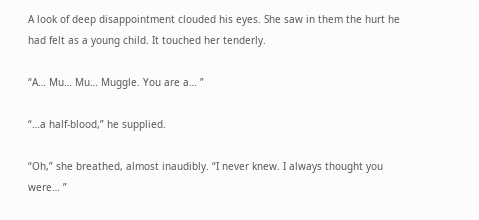A look of deep disappointment clouded his eyes. She saw in them the hurt he had felt as a young child. It touched her tenderly.

“A… Mu… Mu… Muggle. You are a… ”

“…a half-blood,” he supplied.

“Oh,” she breathed, almost inaudibly. “I never knew. I always thought you were… ”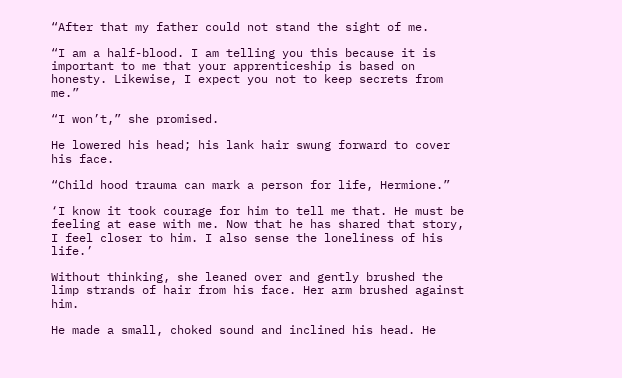“After that my father could not stand the sight of me.

“I am a half-blood. I am telling you this because it is important to me that your apprenticeship is based on honesty. Likewise, I expect you not to keep secrets from me.”

“I won’t,” she promised.

He lowered his head; his lank hair swung forward to cover his face.

“Child hood trauma can mark a person for life, Hermione.”

‘I know it took courage for him to tell me that. He must be feeling at ease with me. Now that he has shared that story, I feel closer to him. I also sense the loneliness of his life.’

Without thinking, she leaned over and gently brushed the limp strands of hair from his face. Her arm brushed against him.

He made a small, choked sound and inclined his head. He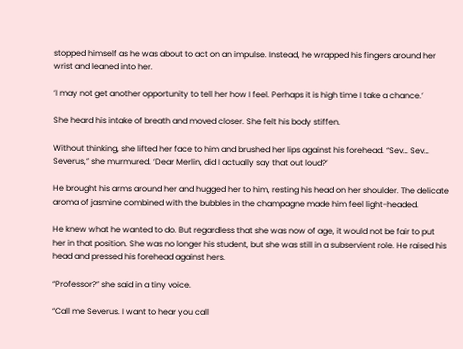stopped himself as he was about to act on an impulse. Instead, he wrapped his fingers around her wrist and leaned into her.

‘I may not get another opportunity to tell her how I feel. Perhaps it is high time I take a chance.’

She heard his intake of breath and moved closer. She felt his body stiffen.

Without thinking, she lifted her face to him and brushed her lips against his forehead. “Sev… Sev… Severus,” she murmured. ‘Dear Merlin, did I actually say that out loud?’

He brought his arms around her and hugged her to him, resting his head on her shoulder. The delicate aroma of jasmine combined with the bubbles in the champagne made him feel light-headed.

He knew what he wanted to do. But regardless that she was now of age, it would not be fair to put her in that position. She was no longer his student, but she was still in a subservient role. He raised his head and pressed his forehead against hers.

“Professor?” she said in a tiny voice.

“Call me Severus. I want to hear you call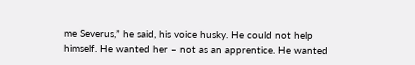me Severus,” he said, his voice husky. He could not help himself. He wanted her – not as an apprentice. He wanted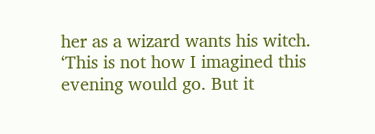her as a wizard wants his witch. ‘This is not how I imagined this evening would go. But it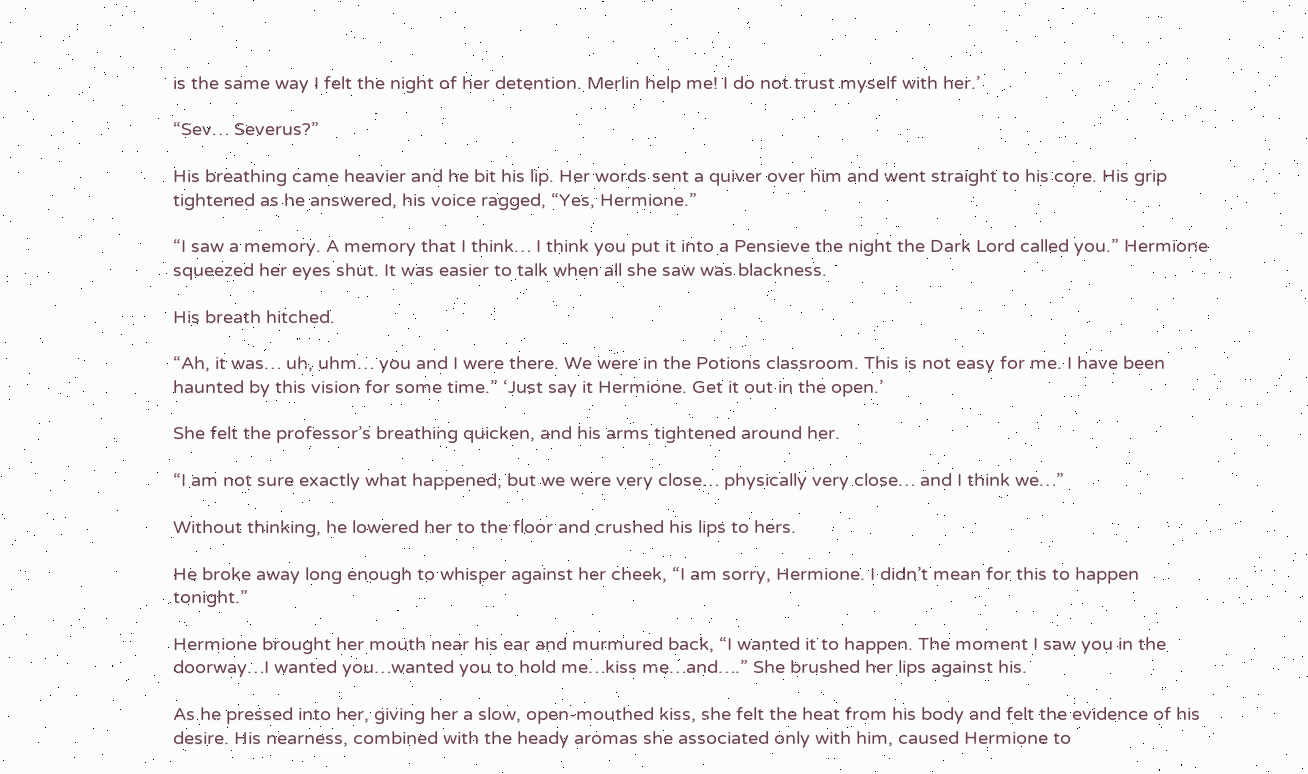is the same way I felt the night of her detention. Merlin help me! I do not trust myself with her.’

“Sev… Severus?”

His breathing came heavier and he bit his lip. Her words sent a quiver over him and went straight to his core. His grip tightened as he answered, his voice ragged, “Yes, Hermione.”

“I saw a memory. A memory that I think… I think you put it into a Pensieve the night the Dark Lord called you.” Hermione squeezed her eyes shut. It was easier to talk when all she saw was blackness.

His breath hitched.

“Ah, it was… uh, uhm… you and I were there. We were in the Potions classroom. This is not easy for me. I have been haunted by this vision for some time.” ‘Just say it Hermione. Get it out in the open.’

She felt the professor’s breathing quicken, and his arms tightened around her.

“I am not sure exactly what happened, but we were very close… physically very close… and I think we…”

Without thinking, he lowered her to the floor and crushed his lips to hers.

He broke away long enough to whisper against her cheek, “I am sorry, Hermione. I didn’t mean for this to happen tonight.”

Hermione brought her mouth near his ear and murmured back, “I wanted it to happen. The moment I saw you in the doorway…I wanted you…wanted you to hold me…kiss me…and….” She brushed her lips against his.

As he pressed into her, giving her a slow, open-mouthed kiss, she felt the heat from his body and felt the evidence of his desire. His nearness, combined with the heady aromas she associated only with him, caused Hermione to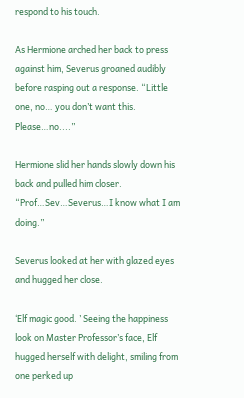respond to his touch.

As Hermione arched her back to press against him, Severus groaned audibly before rasping out a response. “Little one, no… you don’t want this. Please…no....”

Hermione slid her hands slowly down his back and pulled him closer. “Prof…Sev…Severus…I know what I am doing.”

Severus looked at her with glazed eyes and hugged her close.

‘Elf magic good. ’ Seeing the happiness look on Master Professor’s face, Elf hugged herself with delight, smiling from one perked up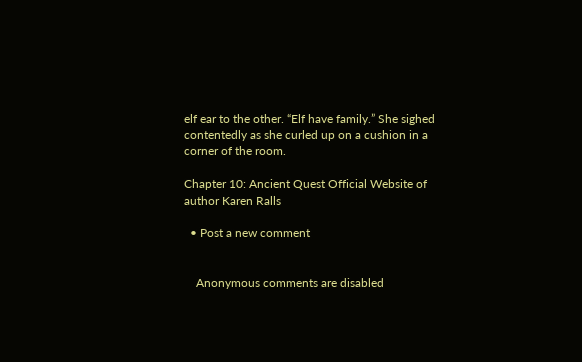elf ear to the other. “Elf have family.” She sighed contentedly as she curled up on a cushion in a corner of the room.

Chapter 10: Ancient Quest Official Website of author Karen Ralls

  • Post a new comment


    Anonymous comments are disabled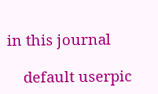in this journal

    default userpic